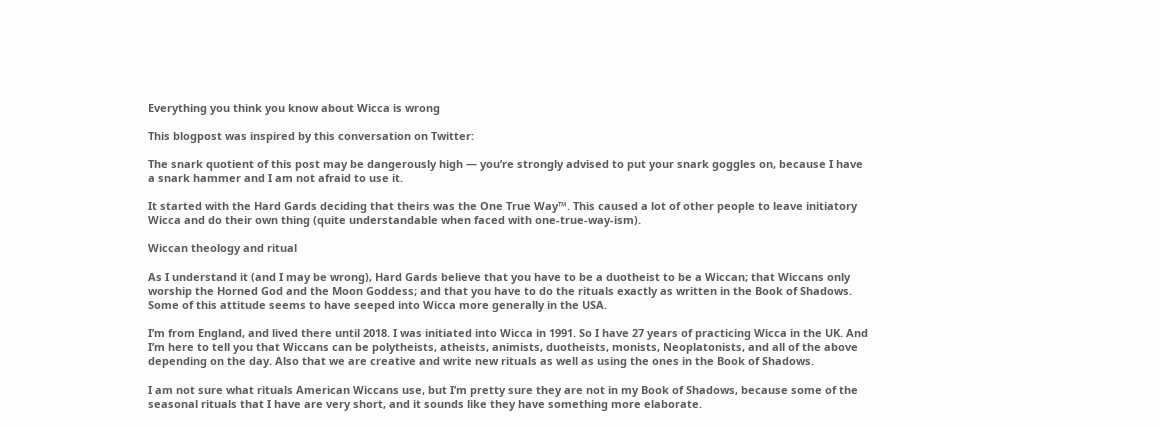Everything you think you know about Wicca is wrong

This blogpost was inspired by this conversation on Twitter:

The snark quotient of this post may be dangerously high — you’re strongly advised to put your snark goggles on, because I have a snark hammer and I am not afraid to use it.

It started with the Hard Gards deciding that theirs was the One True Way™. This caused a lot of other people to leave initiatory Wicca and do their own thing (quite understandable when faced with one-true-way-ism).

Wiccan theology and ritual

As I understand it (and I may be wrong), Hard Gards believe that you have to be a duotheist to be a Wiccan; that Wiccans only worship the Horned God and the Moon Goddess; and that you have to do the rituals exactly as written in the Book of Shadows. Some of this attitude seems to have seeped into Wicca more generally in the USA.

I’m from England, and lived there until 2018. I was initiated into Wicca in 1991. So I have 27 years of practicing Wicca in the UK. And I’m here to tell you that Wiccans can be polytheists, atheists, animists, duotheists, monists, Neoplatonists, and all of the above depending on the day. Also that we are creative and write new rituals as well as using the ones in the Book of Shadows.

I am not sure what rituals American Wiccans use, but I’m pretty sure they are not in my Book of Shadows, because some of the seasonal rituals that I have are very short, and it sounds like they have something more elaborate.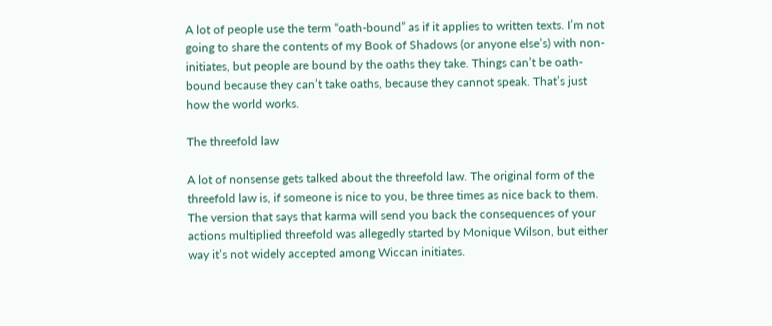A lot of people use the term “oath-bound” as if it applies to written texts. I’m not going to share the contents of my Book of Shadows (or anyone else’s) with non-initiates, but people are bound by the oaths they take. Things can’t be oath-bound because they can’t take oaths, because they cannot speak. That’s just how the world works.

The threefold law

A lot of nonsense gets talked about the threefold law. The original form of the threefold law is, if someone is nice to you, be three times as nice back to them. The version that says that karma will send you back the consequences of your actions multiplied threefold was allegedly started by Monique Wilson, but either way it’s not widely accepted among Wiccan initiates.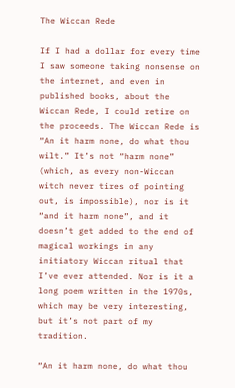The Wiccan Rede

If I had a dollar for every time I saw someone taking nonsense on the internet, and even in published books, about the Wiccan Rede, I could retire on the proceeds. The Wiccan Rede is “An it harm none, do what thou wilt.” It’s not “harm none” (which, as every non-Wiccan witch never tires of pointing out, is impossible), nor is it “and it harm none”, and it doesn’t get added to the end of magical workings in any initiatory Wiccan ritual that I’ve ever attended. Nor is it a long poem written in the 1970s, which may be very interesting, but it’s not part of my tradition.

“An it harm none, do what thou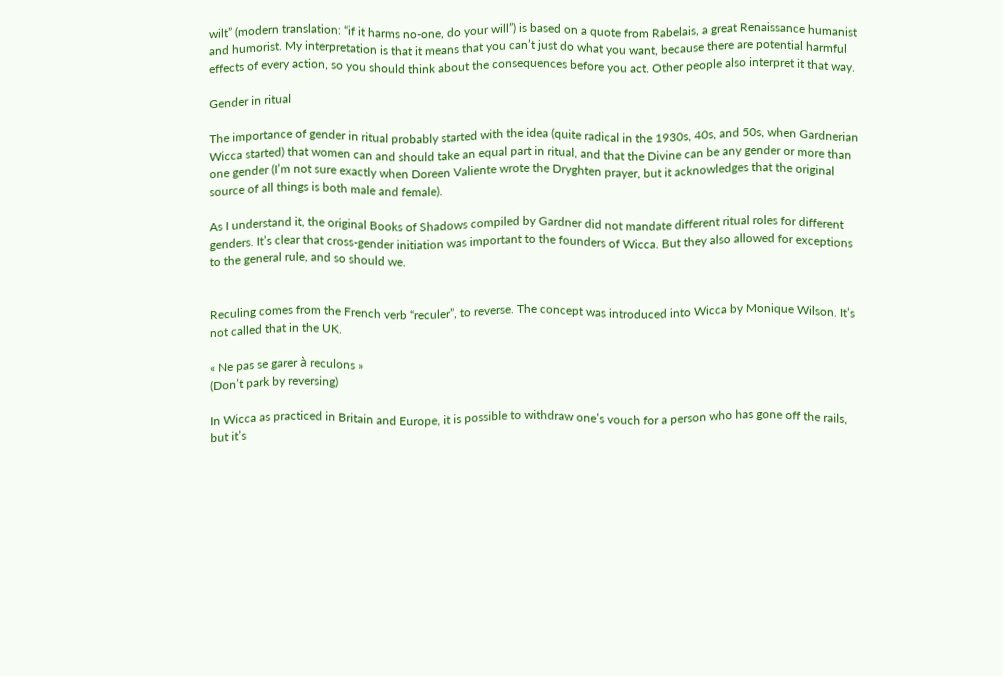wilt” (modern translation: “if it harms no-one, do your will”) is based on a quote from Rabelais, a great Renaissance humanist and humorist. My interpretation is that it means that you can’t just do what you want, because there are potential harmful effects of every action, so you should think about the consequences before you act. Other people also interpret it that way.

Gender in ritual

The importance of gender in ritual probably started with the idea (quite radical in the 1930s, 40s, and 50s, when Gardnerian Wicca started) that women can and should take an equal part in ritual, and that the Divine can be any gender or more than one gender (I’m not sure exactly when Doreen Valiente wrote the Dryghten prayer, but it acknowledges that the original source of all things is both male and female).

As I understand it, the original Books of Shadows compiled by Gardner did not mandate different ritual roles for different genders. It’s clear that cross-gender initiation was important to the founders of Wicca. But they also allowed for exceptions to the general rule, and so should we.


Reculing comes from the French verb “reculer”, to reverse. The concept was introduced into Wicca by Monique Wilson. It’s not called that in the UK.

« Ne pas se garer à reculons »
(Don’t park by reversing)

In Wicca as practiced in Britain and Europe, it is possible to withdraw one’s vouch for a person who has gone off the rails, but it’s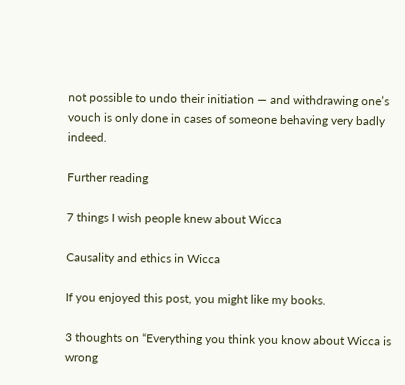not possible to undo their initiation — and withdrawing one’s vouch is only done in cases of someone behaving very badly indeed.

Further reading

7 things I wish people knew about Wicca

Causality and ethics in Wicca

If you enjoyed this post, you might like my books.

3 thoughts on “Everything you think you know about Wicca is wrong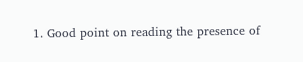1. Good point on reading the presence of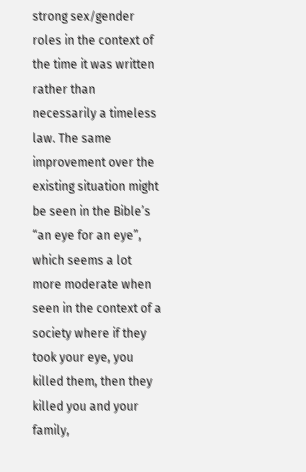strong sex/gender roles in the context of the time it was written rather than necessarily a timeless law. The same improvement over the existing situation might be seen in the Bible’s “an eye for an eye”, which seems a lot more moderate when seen in the context of a society where if they took your eye, you killed them, then they killed you and your family,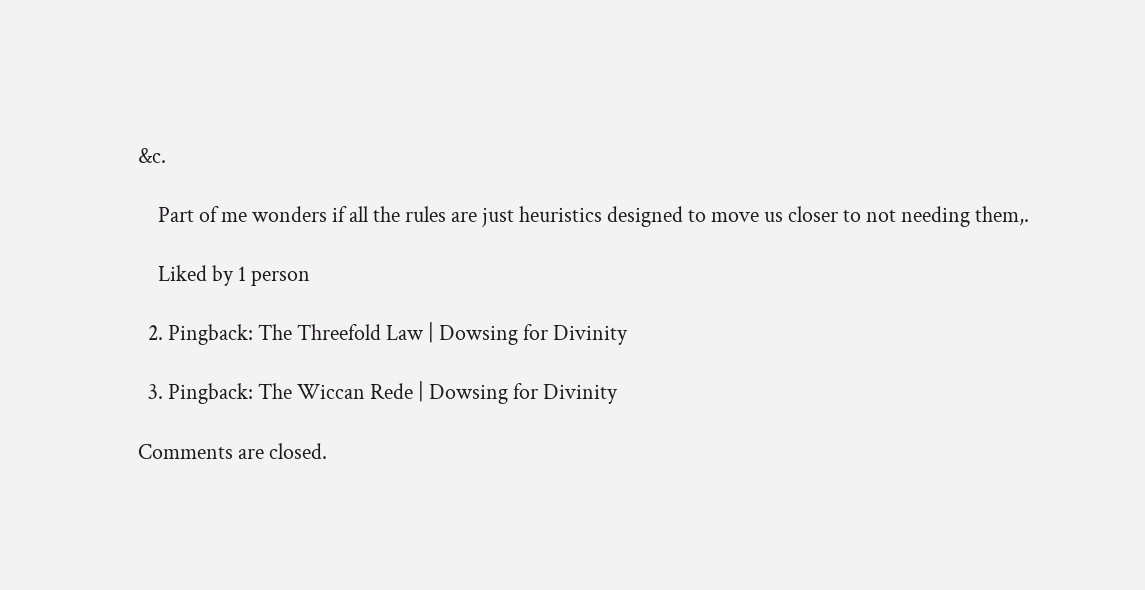&c.

    Part of me wonders if all the rules are just heuristics designed to move us closer to not needing them,.

    Liked by 1 person

  2. Pingback: The Threefold Law | Dowsing for Divinity

  3. Pingback: The Wiccan Rede | Dowsing for Divinity

Comments are closed.